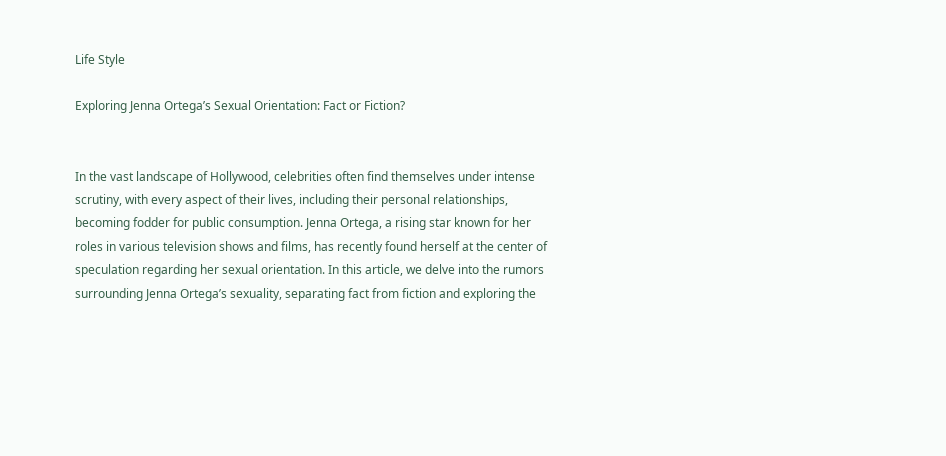Life Style

Exploring Jenna Ortega’s Sexual Orientation: Fact or Fiction?


In the vast landscape of Hollywood, celebrities often find themselves under intense scrutiny, with every aspect of their lives, including their personal relationships, becoming fodder for public consumption. Jenna Ortega, a rising star known for her roles in various television shows and films, has recently found herself at the center of speculation regarding her sexual orientation. In this article, we delve into the rumors surrounding Jenna Ortega’s sexuality, separating fact from fiction and exploring the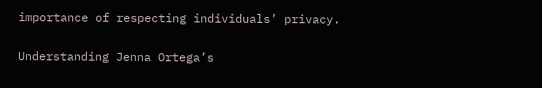importance of respecting individuals’ privacy.


Understanding Jenna Ortega’s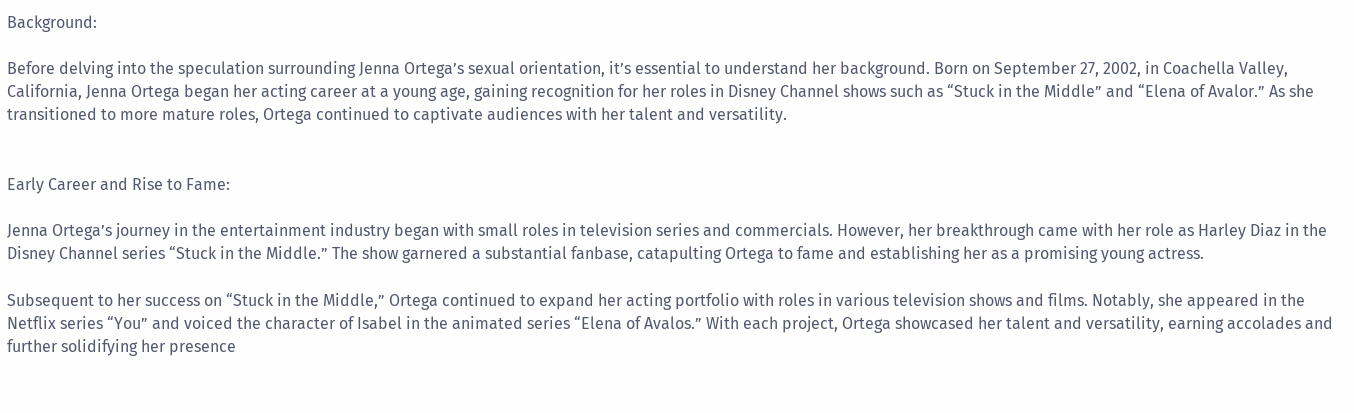Background:

Before delving into the speculation surrounding Jenna Ortega’s sexual orientation, it’s essential to understand her background. Born on September 27, 2002, in Coachella Valley, California, Jenna Ortega began her acting career at a young age, gaining recognition for her roles in Disney Channel shows such as “Stuck in the Middle” and “Elena of Avalor.” As she transitioned to more mature roles, Ortega continued to captivate audiences with her talent and versatility.


Early Career and Rise to Fame:

Jenna Ortega’s journey in the entertainment industry began with small roles in television series and commercials. However, her breakthrough came with her role as Harley Diaz in the Disney Channel series “Stuck in the Middle.” The show garnered a substantial fanbase, catapulting Ortega to fame and establishing her as a promising young actress.

Subsequent to her success on “Stuck in the Middle,” Ortega continued to expand her acting portfolio with roles in various television shows and films. Notably, she appeared in the Netflix series “You” and voiced the character of Isabel in the animated series “Elena of Avalos.” With each project, Ortega showcased her talent and versatility, earning accolades and further solidifying her presence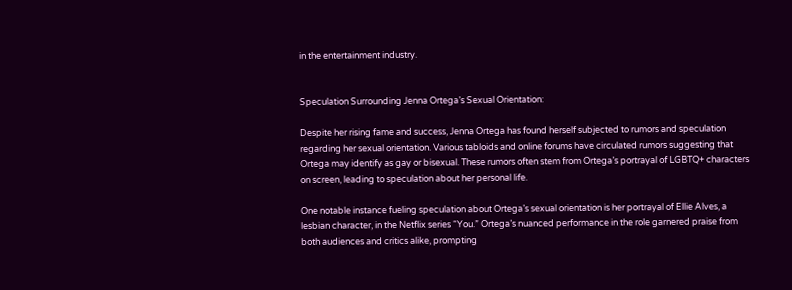in the entertainment industry.


Speculation Surrounding Jenna Ortega’s Sexual Orientation:

Despite her rising fame and success, Jenna Ortega has found herself subjected to rumors and speculation regarding her sexual orientation. Various tabloids and online forums have circulated rumors suggesting that Ortega may identify as gay or bisexual. These rumors often stem from Ortega’s portrayal of LGBTQ+ characters on screen, leading to speculation about her personal life.

One notable instance fueling speculation about Ortega’s sexual orientation is her portrayal of Ellie Alves, a lesbian character, in the Netflix series “You.” Ortega’s nuanced performance in the role garnered praise from both audiences and critics alike, prompting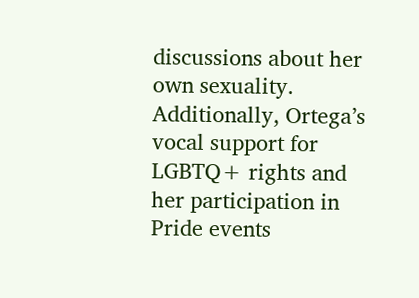discussions about her own sexuality. Additionally, Ortega’s vocal support for LGBTQ+ rights and her participation in Pride events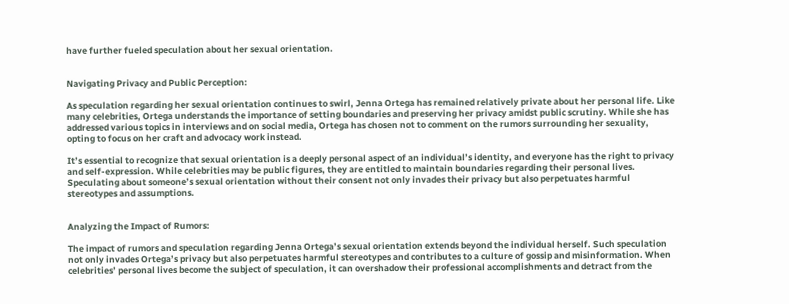have further fueled speculation about her sexual orientation.


Navigating Privacy and Public Perception:

As speculation regarding her sexual orientation continues to swirl, Jenna Ortega has remained relatively private about her personal life. Like many celebrities, Ortega understands the importance of setting boundaries and preserving her privacy amidst public scrutiny. While she has addressed various topics in interviews and on social media, Ortega has chosen not to comment on the rumors surrounding her sexuality, opting to focus on her craft and advocacy work instead.

It’s essential to recognize that sexual orientation is a deeply personal aspect of an individual’s identity, and everyone has the right to privacy and self-expression. While celebrities may be public figures, they are entitled to maintain boundaries regarding their personal lives. Speculating about someone’s sexual orientation without their consent not only invades their privacy but also perpetuates harmful stereotypes and assumptions.


Analyzing the Impact of Rumors:

The impact of rumors and speculation regarding Jenna Ortega’s sexual orientation extends beyond the individual herself. Such speculation not only invades Ortega’s privacy but also perpetuates harmful stereotypes and contributes to a culture of gossip and misinformation. When celebrities’ personal lives become the subject of speculation, it can overshadow their professional accomplishments and detract from the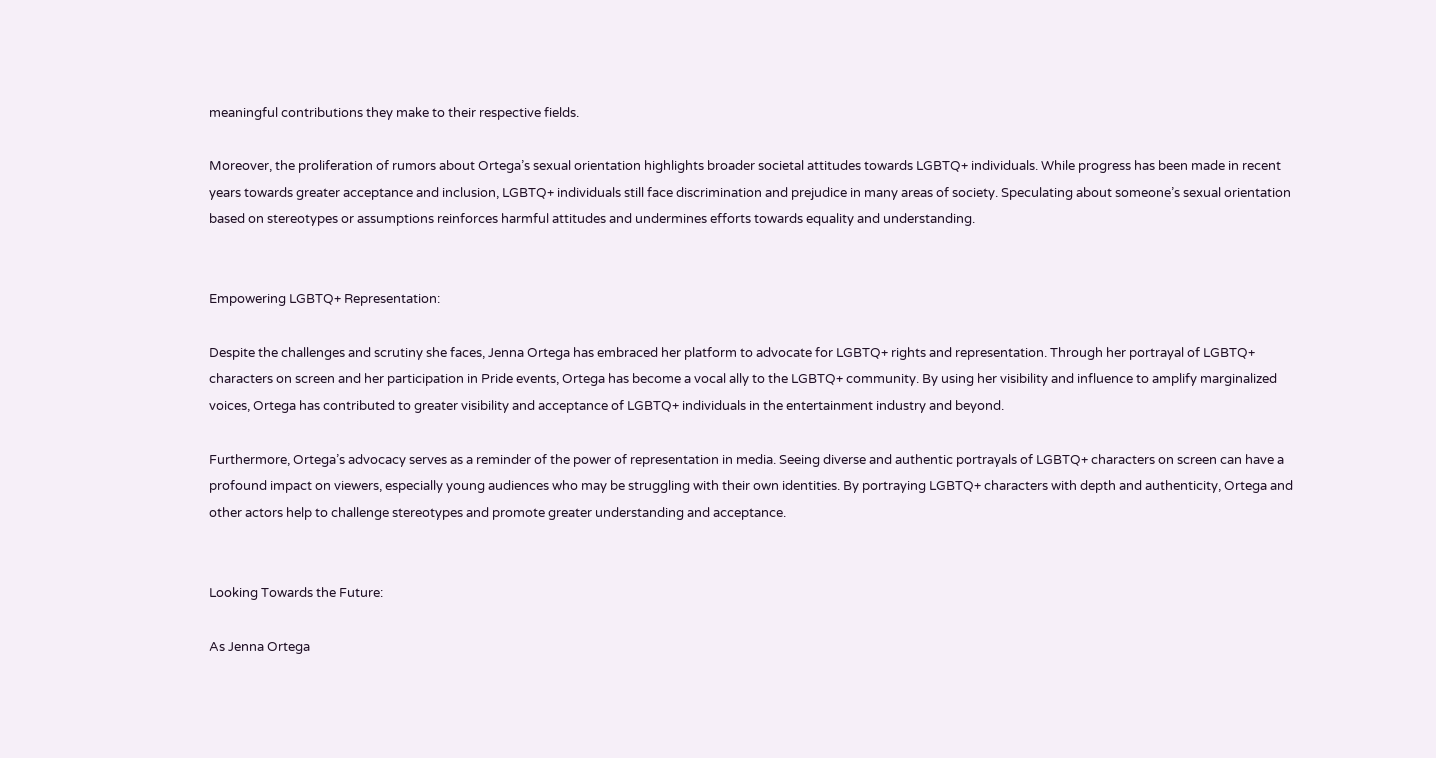meaningful contributions they make to their respective fields.

Moreover, the proliferation of rumors about Ortega’s sexual orientation highlights broader societal attitudes towards LGBTQ+ individuals. While progress has been made in recent years towards greater acceptance and inclusion, LGBTQ+ individuals still face discrimination and prejudice in many areas of society. Speculating about someone’s sexual orientation based on stereotypes or assumptions reinforces harmful attitudes and undermines efforts towards equality and understanding.


Empowering LGBTQ+ Representation:

Despite the challenges and scrutiny she faces, Jenna Ortega has embraced her platform to advocate for LGBTQ+ rights and representation. Through her portrayal of LGBTQ+ characters on screen and her participation in Pride events, Ortega has become a vocal ally to the LGBTQ+ community. By using her visibility and influence to amplify marginalized voices, Ortega has contributed to greater visibility and acceptance of LGBTQ+ individuals in the entertainment industry and beyond.

Furthermore, Ortega’s advocacy serves as a reminder of the power of representation in media. Seeing diverse and authentic portrayals of LGBTQ+ characters on screen can have a profound impact on viewers, especially young audiences who may be struggling with their own identities. By portraying LGBTQ+ characters with depth and authenticity, Ortega and other actors help to challenge stereotypes and promote greater understanding and acceptance.


Looking Towards the Future:

As Jenna Ortega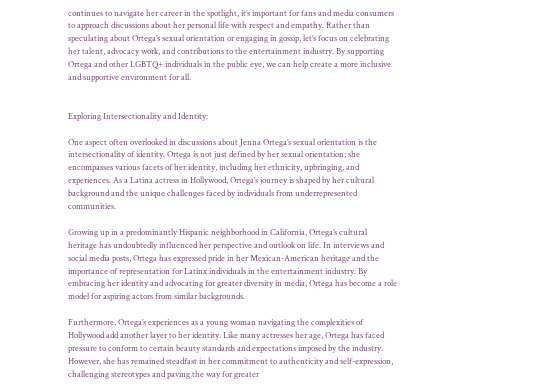continues to navigate her career in the spotlight, it’s important for fans and media consumers to approach discussions about her personal life with respect and empathy. Rather than speculating about Ortega’s sexual orientation or engaging in gossip, let’s focus on celebrating her talent, advocacy work, and contributions to the entertainment industry. By supporting Ortega and other LGBTQ+ individuals in the public eye, we can help create a more inclusive and supportive environment for all.


Exploring Intersectionality and Identity:

One aspect often overlooked in discussions about Jenna Ortega’s sexual orientation is the intersectionality of identity. Ortega is not just defined by her sexual orientation; she encompasses various facets of her identity, including her ethnicity, upbringing, and experiences. As a Latina actress in Hollywood, Ortega’s journey is shaped by her cultural background and the unique challenges faced by individuals from underrepresented communities.

Growing up in a predominantly Hispanic neighborhood in California, Ortega’s cultural heritage has undoubtedly influenced her perspective and outlook on life. In interviews and social media posts, Ortega has expressed pride in her Mexican-American heritage and the importance of representation for Latinx individuals in the entertainment industry. By embracing her identity and advocating for greater diversity in media, Ortega has become a role model for aspiring actors from similar backgrounds.

Furthermore, Ortega’s experiences as a young woman navigating the complexities of Hollywood add another layer to her identity. Like many actresses her age, Ortega has faced pressure to conform to certain beauty standards and expectations imposed by the industry. However, she has remained steadfast in her commitment to authenticity and self-expression, challenging stereotypes and paving the way for greater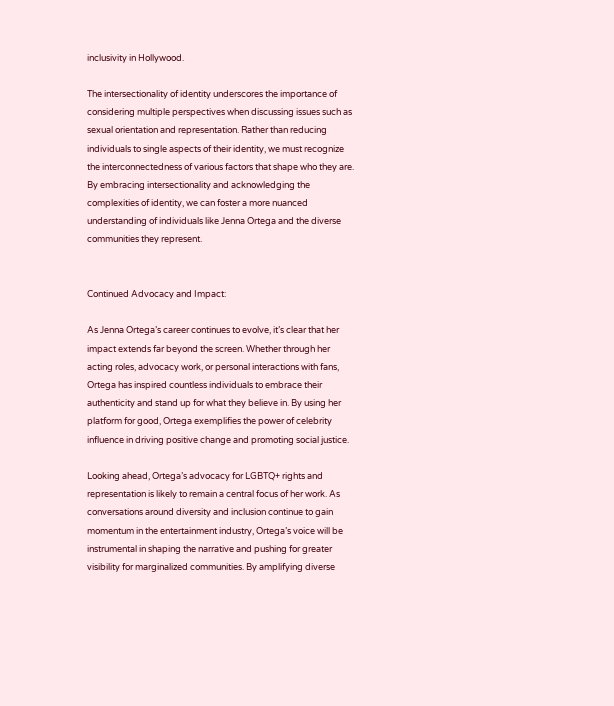inclusivity in Hollywood.

The intersectionality of identity underscores the importance of considering multiple perspectives when discussing issues such as sexual orientation and representation. Rather than reducing individuals to single aspects of their identity, we must recognize the interconnectedness of various factors that shape who they are. By embracing intersectionality and acknowledging the complexities of identity, we can foster a more nuanced understanding of individuals like Jenna Ortega and the diverse communities they represent.


Continued Advocacy and Impact:

As Jenna Ortega’s career continues to evolve, it’s clear that her impact extends far beyond the screen. Whether through her acting roles, advocacy work, or personal interactions with fans, Ortega has inspired countless individuals to embrace their authenticity and stand up for what they believe in. By using her platform for good, Ortega exemplifies the power of celebrity influence in driving positive change and promoting social justice.

Looking ahead, Ortega’s advocacy for LGBTQ+ rights and representation is likely to remain a central focus of her work. As conversations around diversity and inclusion continue to gain momentum in the entertainment industry, Ortega’s voice will be instrumental in shaping the narrative and pushing for greater visibility for marginalized communities. By amplifying diverse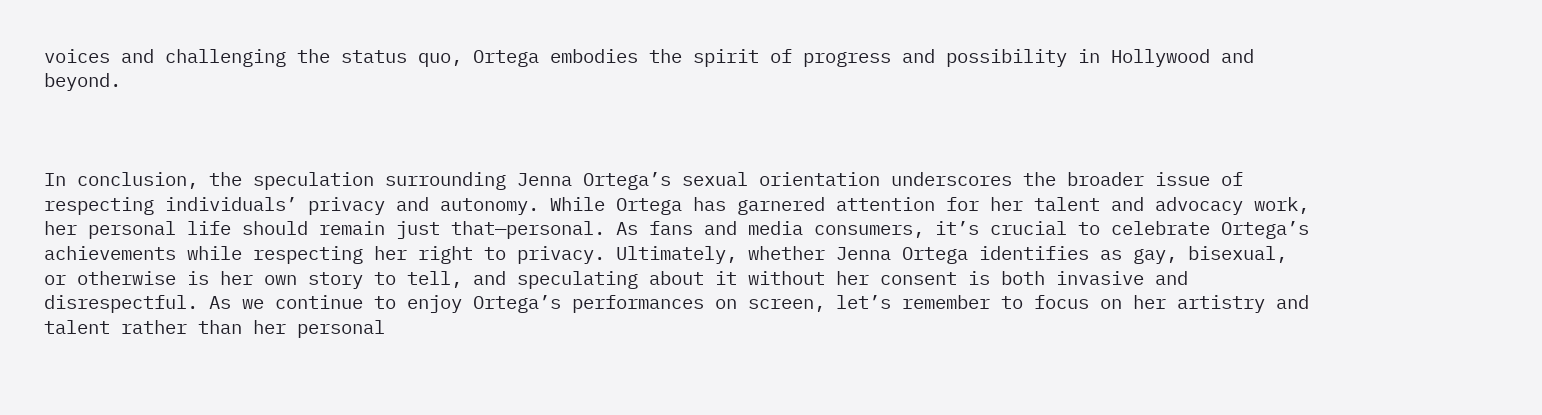voices and challenging the status quo, Ortega embodies the spirit of progress and possibility in Hollywood and beyond.



In conclusion, the speculation surrounding Jenna Ortega’s sexual orientation underscores the broader issue of respecting individuals’ privacy and autonomy. While Ortega has garnered attention for her talent and advocacy work, her personal life should remain just that—personal. As fans and media consumers, it’s crucial to celebrate Ortega’s achievements while respecting her right to privacy. Ultimately, whether Jenna Ortega identifies as gay, bisexual, or otherwise is her own story to tell, and speculating about it without her consent is both invasive and disrespectful. As we continue to enjoy Ortega’s performances on screen, let’s remember to focus on her artistry and talent rather than her personal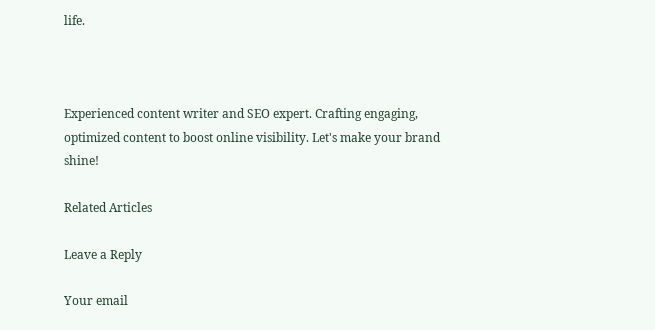life.



Experienced content writer and SEO expert. Crafting engaging, optimized content to boost online visibility. Let's make your brand shine!

Related Articles

Leave a Reply

Your email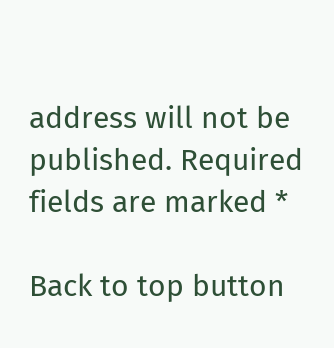address will not be published. Required fields are marked *

Back to top button